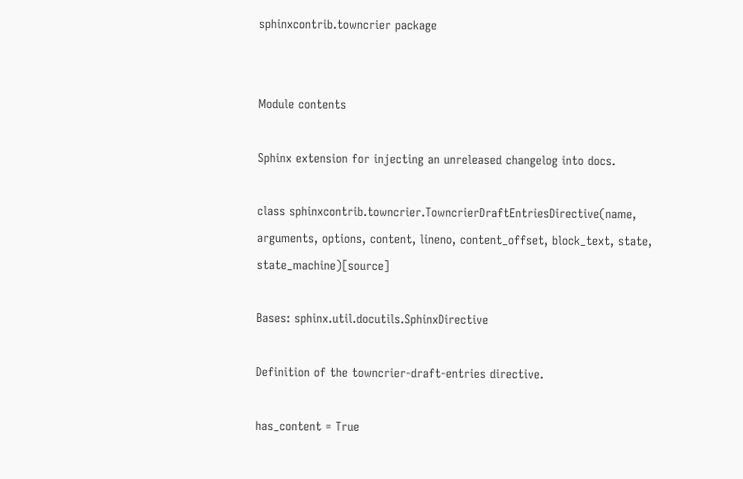sphinxcontrib.towncrier package


Module contents

Sphinx extension for injecting an unreleased changelog into docs.

class sphinxcontrib.towncrier.TowncrierDraftEntriesDirective(name, arguments, options, content, lineno, content_offset, block_text, state, state_machine)[source]

Bases: sphinx.util.docutils.SphinxDirective

Definition of the towncrier-draft-entries directive.

has_content = True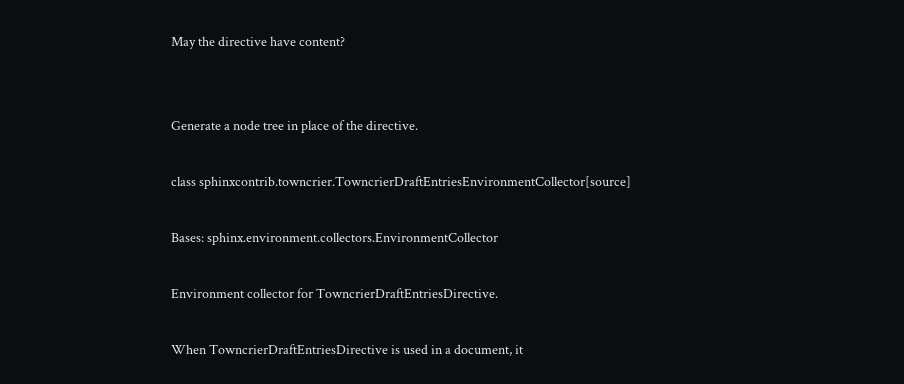May the directive have content?


Generate a node tree in place of the directive.

class sphinxcontrib.towncrier.TowncrierDraftEntriesEnvironmentCollector[source]

Bases: sphinx.environment.collectors.EnvironmentCollector

Environment collector for TowncrierDraftEntriesDirective.

When TowncrierDraftEntriesDirective is used in a document, it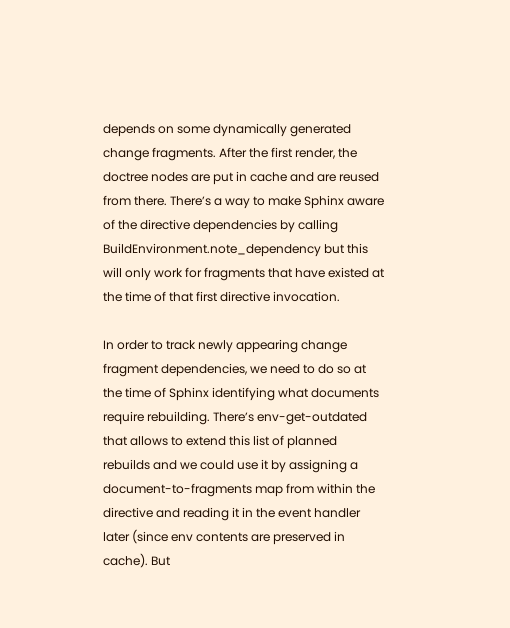depends on some dynamically generated change fragments. After the first render, the doctree nodes are put in cache and are reused from there. There’s a way to make Sphinx aware of the directive dependencies by calling BuildEnvironment.note_dependency but this will only work for fragments that have existed at the time of that first directive invocation.

In order to track newly appearing change fragment dependencies, we need to do so at the time of Sphinx identifying what documents require rebuilding. There’s env-get-outdated that allows to extend this list of planned rebuilds and we could use it by assigning a document-to-fragments map from within the directive and reading it in the event handler later (since env contents are preserved in cache). But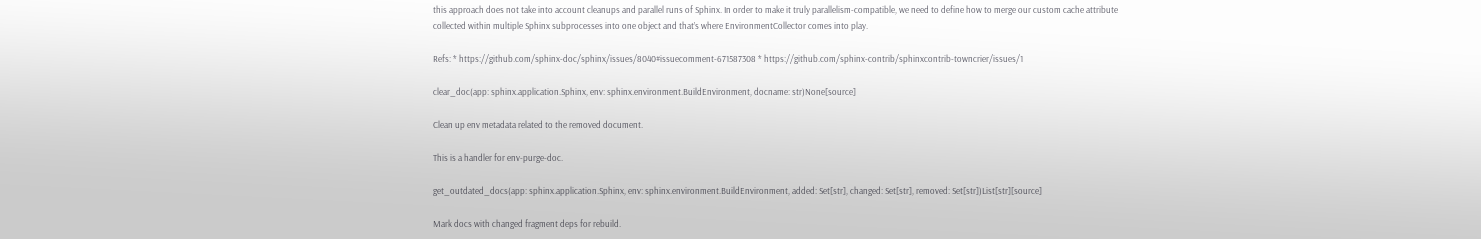this approach does not take into account cleanups and parallel runs of Sphinx. In order to make it truly parallelism-compatible, we need to define how to merge our custom cache attribute collected within multiple Sphinx subprocesses into one object and that’s where EnvironmentCollector comes into play.

Refs: * https://github.com/sphinx-doc/sphinx/issues/8040#issuecomment-671587308 * https://github.com/sphinx-contrib/sphinxcontrib-towncrier/issues/1

clear_doc(app: sphinx.application.Sphinx, env: sphinx.environment.BuildEnvironment, docname: str)None[source]

Clean up env metadata related to the removed document.

This is a handler for env-purge-doc.

get_outdated_docs(app: sphinx.application.Sphinx, env: sphinx.environment.BuildEnvironment, added: Set[str], changed: Set[str], removed: Set[str])List[str][source]

Mark docs with changed fragment deps for rebuild.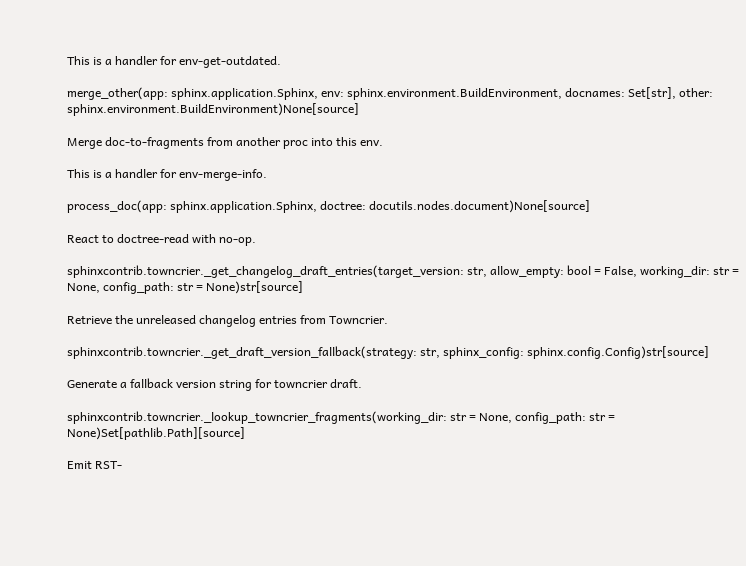This is a handler for env-get-outdated.

merge_other(app: sphinx.application.Sphinx, env: sphinx.environment.BuildEnvironment, docnames: Set[str], other: sphinx.environment.BuildEnvironment)None[source]

Merge doc-to-fragments from another proc into this env.

This is a handler for env-merge-info.

process_doc(app: sphinx.application.Sphinx, doctree: docutils.nodes.document)None[source]

React to doctree-read with no-op.

sphinxcontrib.towncrier._get_changelog_draft_entries(target_version: str, allow_empty: bool = False, working_dir: str = None, config_path: str = None)str[source]

Retrieve the unreleased changelog entries from Towncrier.

sphinxcontrib.towncrier._get_draft_version_fallback(strategy: str, sphinx_config: sphinx.config.Config)str[source]

Generate a fallback version string for towncrier draft.

sphinxcontrib.towncrier._lookup_towncrier_fragments(working_dir: str = None, config_path: str = None)Set[pathlib.Path][source]

Emit RST-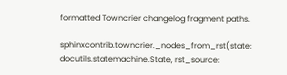formatted Towncrier changelog fragment paths.

sphinxcontrib.towncrier._nodes_from_rst(state: docutils.statemachine.State, rst_source: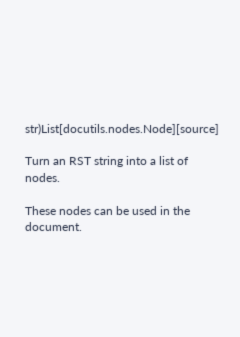str)List[docutils.nodes.Node][source]

Turn an RST string into a list of nodes.

These nodes can be used in the document.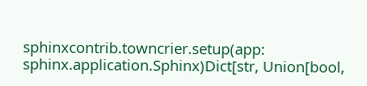sphinxcontrib.towncrier.setup(app: sphinx.application.Sphinx)Dict[str, Union[bool,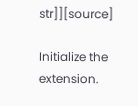str]][source]

Initialize the extension.